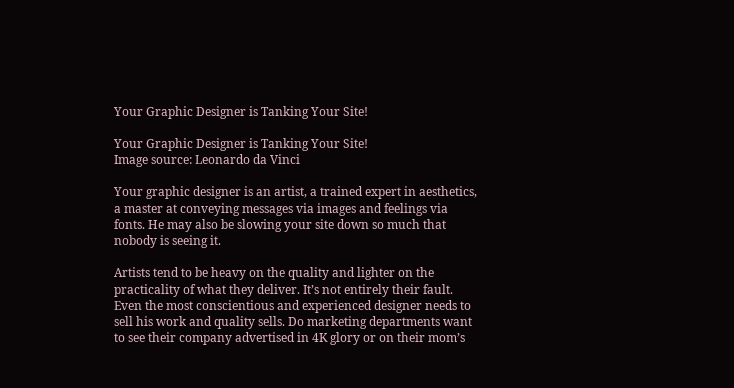Your Graphic Designer is Tanking Your Site!

Your Graphic Designer is Tanking Your Site!
Image source: Leonardo da Vinci

Your graphic designer is an artist, a trained expert in aesthetics, a master at conveying messages via images and feelings via fonts. He may also be slowing your site down so much that nobody is seeing it.

Artists tend to be heavy on the quality and lighter on the practicality of what they deliver. It’s not entirely their fault. Even the most conscientious and experienced designer needs to sell his work and quality sells. Do marketing departments want to see their company advertised in 4K glory or on their mom’s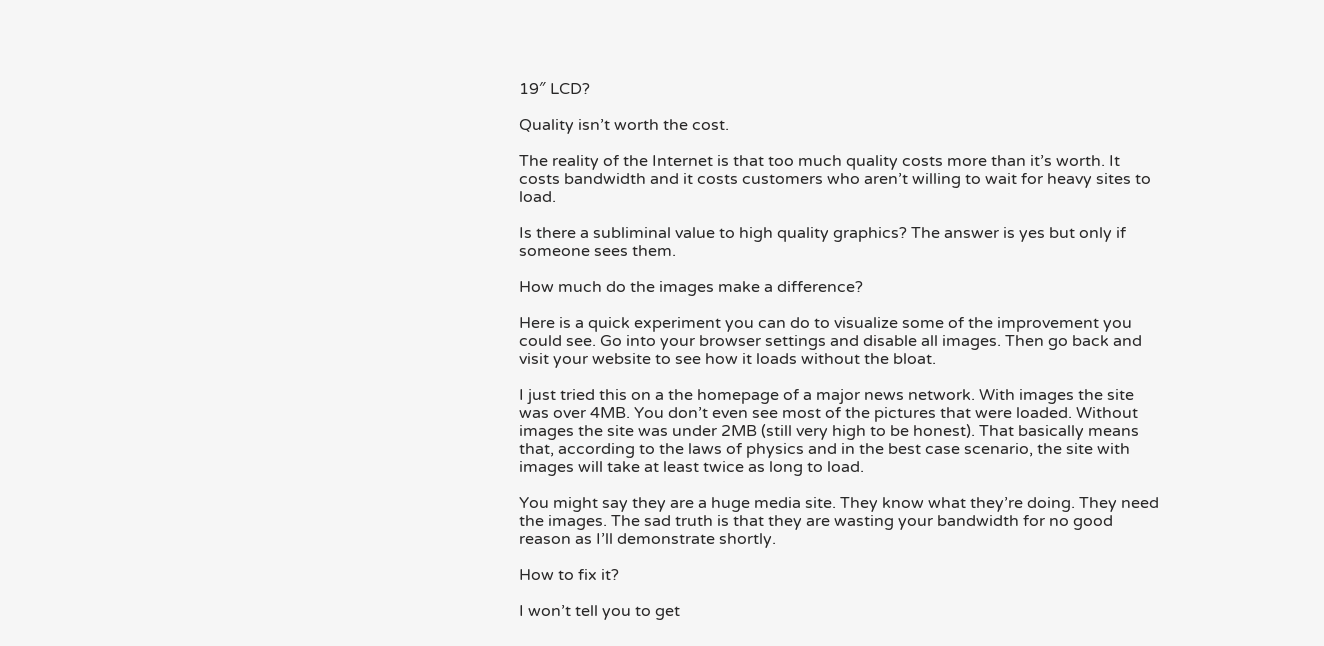19″ LCD?

Quality isn’t worth the cost.

The reality of the Internet is that too much quality costs more than it’s worth. It costs bandwidth and it costs customers who aren’t willing to wait for heavy sites to load.

Is there a subliminal value to high quality graphics? The answer is yes but only if someone sees them.

How much do the images make a difference?

Here is a quick experiment you can do to visualize some of the improvement you could see. Go into your browser settings and disable all images. Then go back and visit your website to see how it loads without the bloat.

I just tried this on a the homepage of a major news network. With images the site was over 4MB. You don’t even see most of the pictures that were loaded. Without images the site was under 2MB (still very high to be honest). That basically means that, according to the laws of physics and in the best case scenario, the site with images will take at least twice as long to load.

You might say they are a huge media site. They know what they’re doing. They need the images. The sad truth is that they are wasting your bandwidth for no good reason as I’ll demonstrate shortly.

How to fix it?

I won’t tell you to get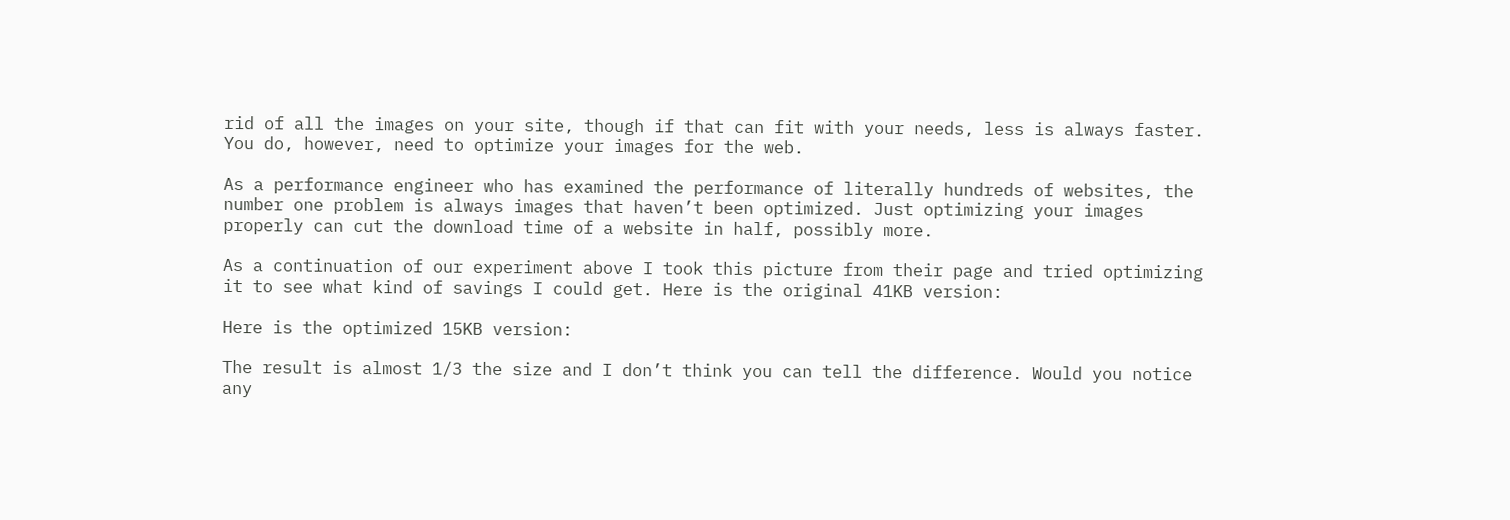rid of all the images on your site, though if that can fit with your needs, less is always faster. You do, however, need to optimize your images for the web.

As a performance engineer who has examined the performance of literally hundreds of websites, the number one problem is always images that haven’t been optimized. Just optimizing your images properly can cut the download time of a website in half, possibly more.

As a continuation of our experiment above I took this picture from their page and tried optimizing it to see what kind of savings I could get. Here is the original 41KB version:

Here is the optimized 15KB version:

The result is almost 1/3 the size and I don’t think you can tell the difference. Would you notice any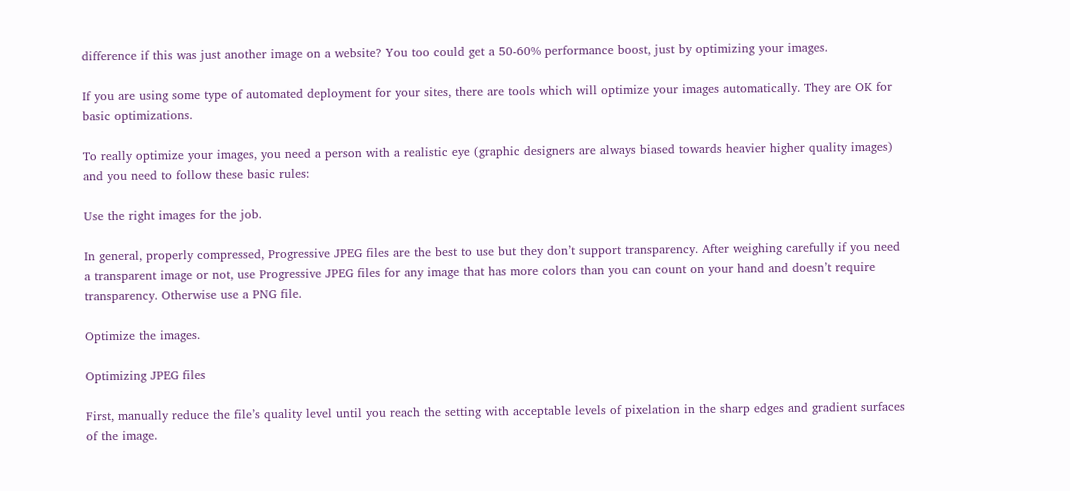difference if this was just another image on a website? You too could get a 50-60% performance boost, just by optimizing your images.

If you are using some type of automated deployment for your sites, there are tools which will optimize your images automatically. They are OK for basic optimizations.

To really optimize your images, you need a person with a realistic eye (graphic designers are always biased towards heavier higher quality images) and you need to follow these basic rules:

Use the right images for the job.

In general, properly compressed, Progressive JPEG files are the best to use but they don’t support transparency. After weighing carefully if you need a transparent image or not, use Progressive JPEG files for any image that has more colors than you can count on your hand and doesn’t require transparency. Otherwise use a PNG file.

Optimize the images.

Optimizing JPEG files

First, manually reduce the file’s quality level until you reach the setting with acceptable levels of pixelation in the sharp edges and gradient surfaces of the image.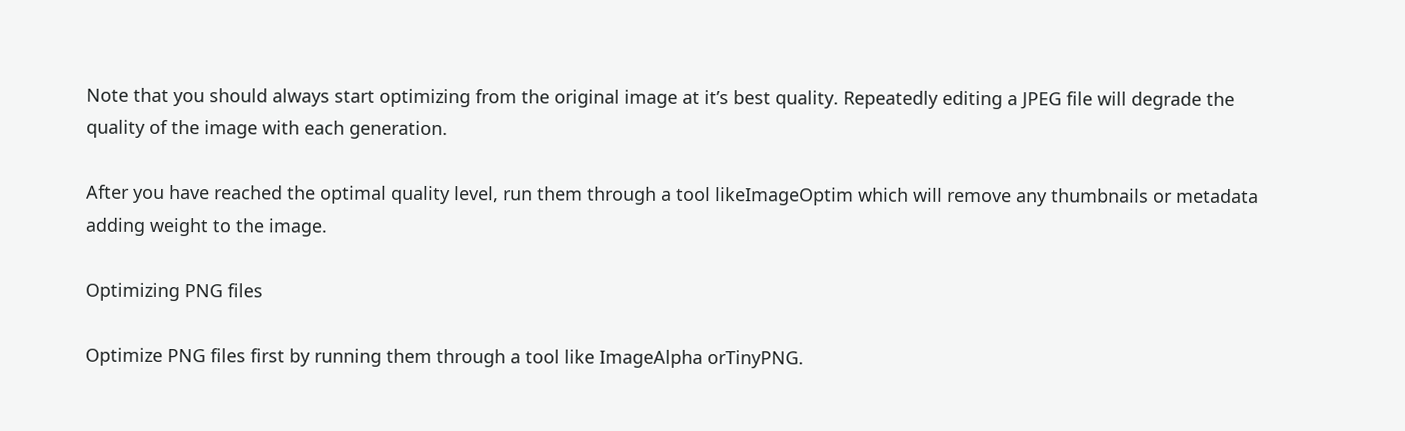Note that you should always start optimizing from the original image at it’s best quality. Repeatedly editing a JPEG file will degrade the quality of the image with each generation.

After you have reached the optimal quality level, run them through a tool likeImageOptim which will remove any thumbnails or metadata adding weight to the image.

Optimizing PNG files

Optimize PNG files first by running them through a tool like ImageAlpha orTinyPNG.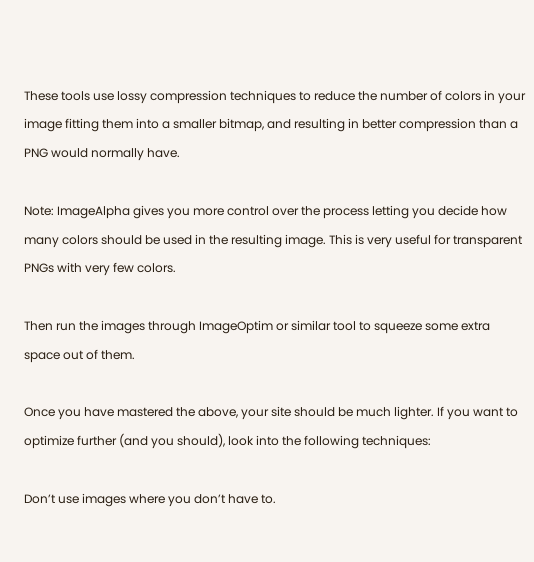These tools use lossy compression techniques to reduce the number of colors in your image fitting them into a smaller bitmap, and resulting in better compression than a PNG would normally have.

Note: ImageAlpha gives you more control over the process letting you decide how many colors should be used in the resulting image. This is very useful for transparent PNGs with very few colors.

Then run the images through ImageOptim or similar tool to squeeze some extra space out of them.

Once you have mastered the above, your site should be much lighter. If you want to optimize further (and you should), look into the following techniques:

Don’t use images where you don’t have to.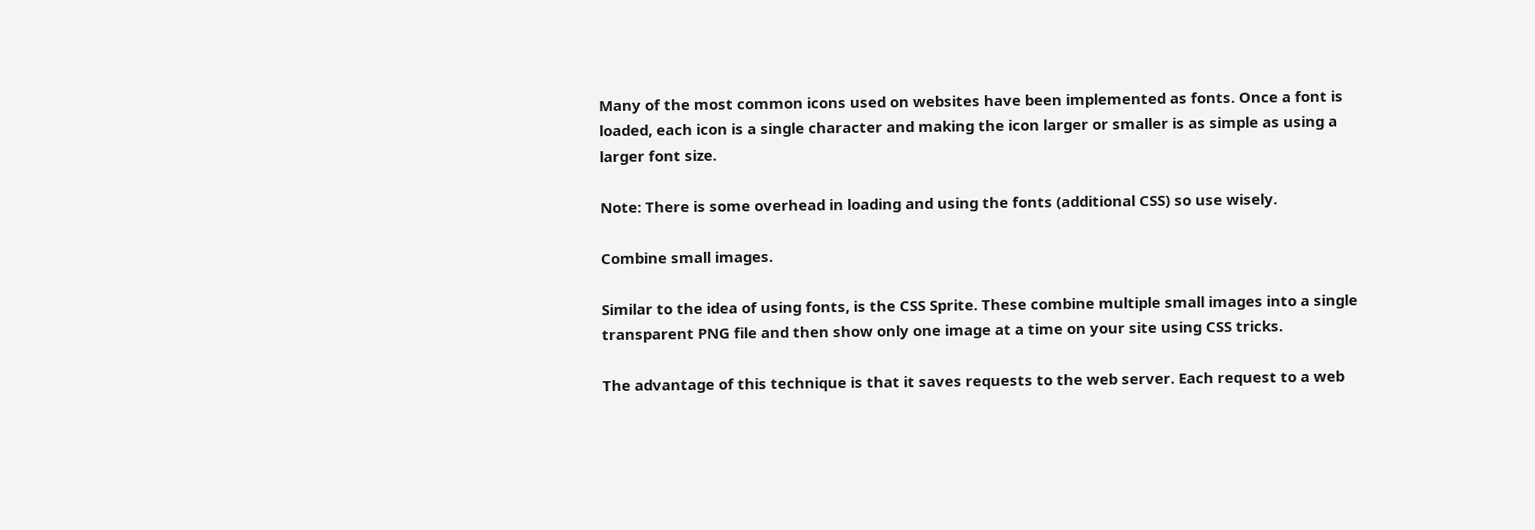Many of the most common icons used on websites have been implemented as fonts. Once a font is loaded, each icon is a single character and making the icon larger or smaller is as simple as using a larger font size.

Note: There is some overhead in loading and using the fonts (additional CSS) so use wisely.

Combine small images.

Similar to the idea of using fonts, is the CSS Sprite. These combine multiple small images into a single transparent PNG file and then show only one image at a time on your site using CSS tricks.

The advantage of this technique is that it saves requests to the web server. Each request to a web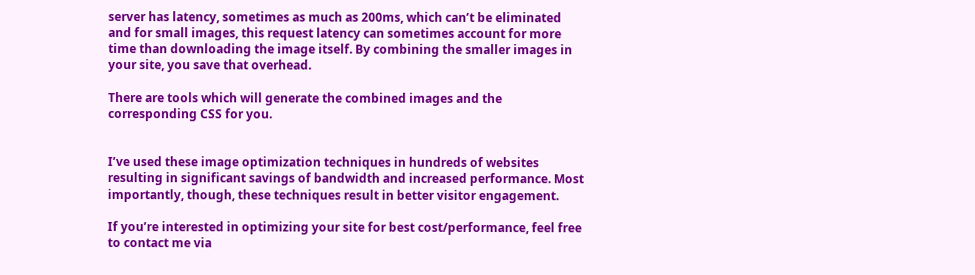server has latency, sometimes as much as 200ms, which can’t be eliminated and for small images, this request latency can sometimes account for more time than downloading the image itself. By combining the smaller images in your site, you save that overhead.

There are tools which will generate the combined images and the corresponding CSS for you.


I’ve used these image optimization techniques in hundreds of websites resulting in significant savings of bandwidth and increased performance. Most importantly, though, these techniques result in better visitor engagement.

If you’re interested in optimizing your site for best cost/performance, feel free to contact me via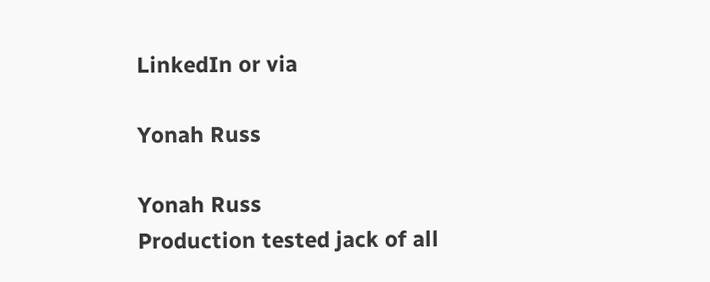LinkedIn or via

Yonah Russ

Yonah Russ
Production tested jack of all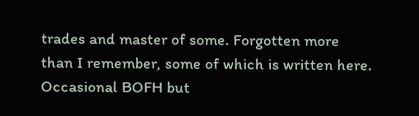trades and master of some. Forgotten more than I remember, some of which is written here. Occasional BOFH but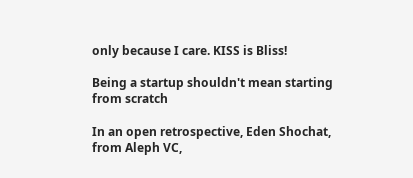only because I care. KISS is Bliss!

Being a startup shouldn't mean starting from scratch

In an open retrospective, Eden Shochat, from Aleph VC,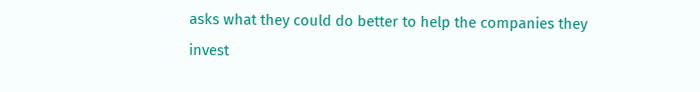asks what they could do better to help the companies they invest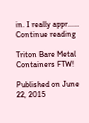in. I really appr...… Continue reading

Triton Bare Metal Containers FTW!

Published on June 22, 2015